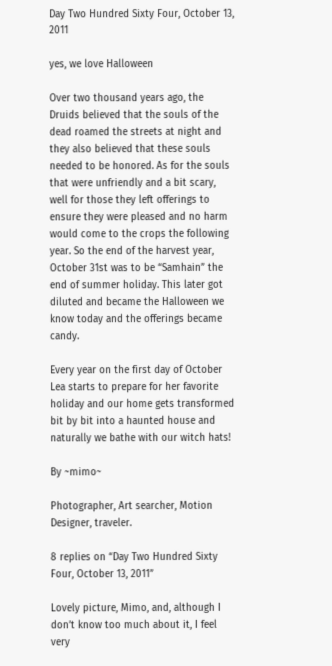Day Two Hundred Sixty Four, October 13, 2011

yes, we love Halloween

Over two thousand years ago, the Druids believed that the souls of the dead roamed the streets at night and they also believed that these souls needed to be honored. As for the souls that were unfriendly and a bit scary, well for those they left offerings to ensure they were pleased and no harm would come to the crops the following year. So the end of the harvest year, October 31st was to be “Samhain” the end of summer holiday. This later got diluted and became the Halloween we know today and the offerings became candy.

Every year on the first day of October Lea starts to prepare for her favorite holiday and our home gets transformed bit by bit into a haunted house and naturally we bathe with our witch hats!

By ~mimo~

Photographer, Art searcher, Motion Designer, traveler.

8 replies on “Day Two Hundred Sixty Four, October 13, 2011”

Lovely picture, Mimo, and, although I don’t know too much about it, I feel very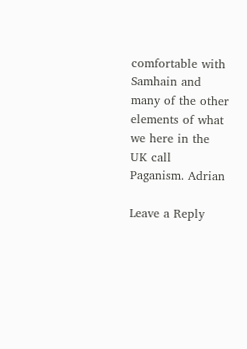comfortable with Samhain and many of the other elements of what we here in the UK call Paganism. Adrian

Leave a Reply